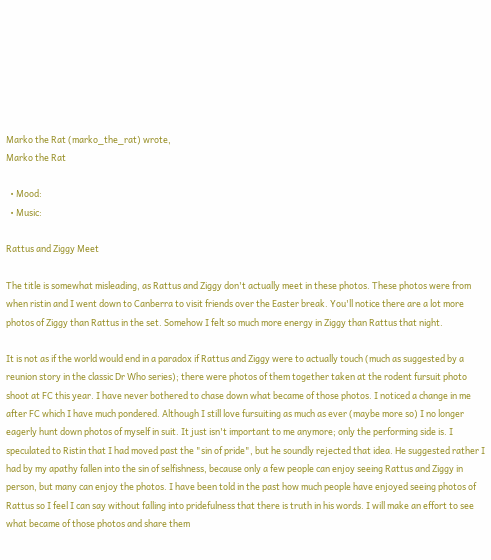Marko the Rat (marko_the_rat) wrote,
Marko the Rat

  • Mood:
  • Music:

Rattus and Ziggy Meet

The title is somewhat misleading, as Rattus and Ziggy don't actually meet in these photos. These photos were from when ristin and I went down to Canberra to visit friends over the Easter break. You'll notice there are a lot more photos of Ziggy than Rattus in the set. Somehow I felt so much more energy in Ziggy than Rattus that night.

It is not as if the world would end in a paradox if Rattus and Ziggy were to actually touch (much as suggested by a reunion story in the classic Dr Who series); there were photos of them together taken at the rodent fursuit photo shoot at FC this year. I have never bothered to chase down what became of those photos. I noticed a change in me after FC which I have much pondered. Although I still love fursuiting as much as ever (maybe more so) I no longer eagerly hunt down photos of myself in suit. It just isn't important to me anymore; only the performing side is. I speculated to Ristin that I had moved past the "sin of pride", but he soundly rejected that idea. He suggested rather I had by my apathy fallen into the sin of selfishness, because only a few people can enjoy seeing Rattus and Ziggy in person, but many can enjoy the photos. I have been told in the past how much people have enjoyed seeing photos of Rattus so I feel I can say without falling into pridefulness that there is truth in his words. I will make an effort to see what became of those photos and share them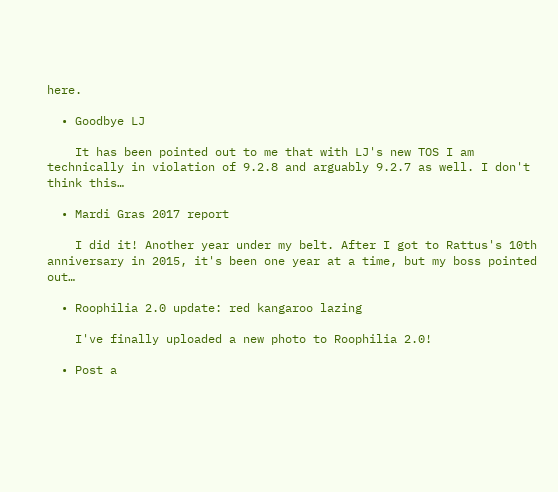here.

  • Goodbye LJ

    It has been pointed out to me that with LJ's new TOS I am technically in violation of 9.2.8 and arguably 9.2.7 as well. I don't think this…

  • Mardi Gras 2017 report

    I did it! Another year under my belt. After I got to Rattus's 10th anniversary in 2015, it's been one year at a time, but my boss pointed out…

  • Roophilia 2.0 update: red kangaroo lazing

    I've finally uploaded a new photo to Roophilia 2.0!

  • Post a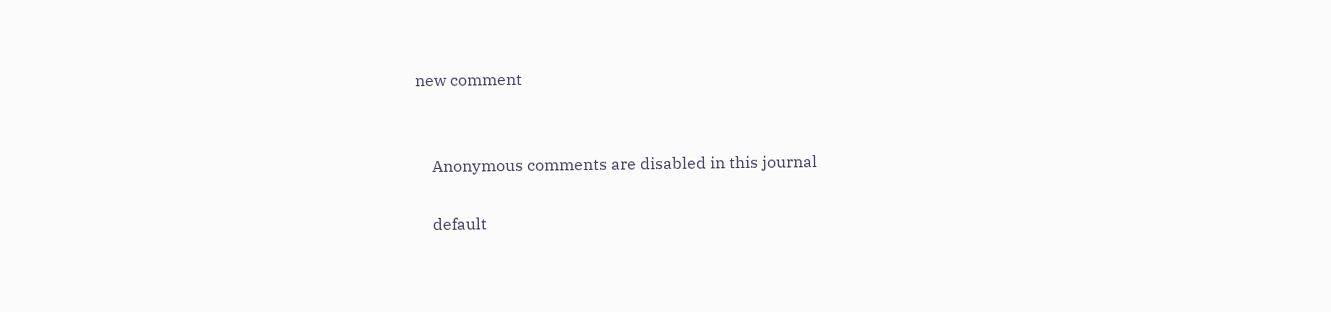new comment


    Anonymous comments are disabled in this journal

    default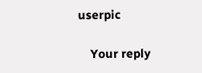userpic

    Your reply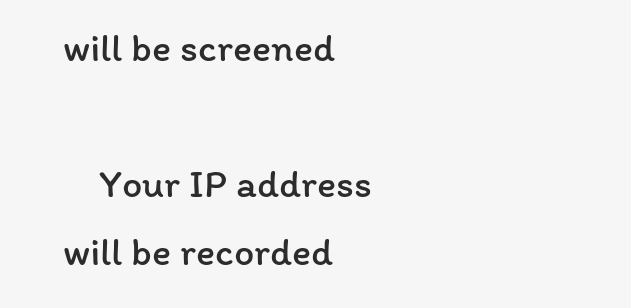will be screened

    Your IP address will be recorded